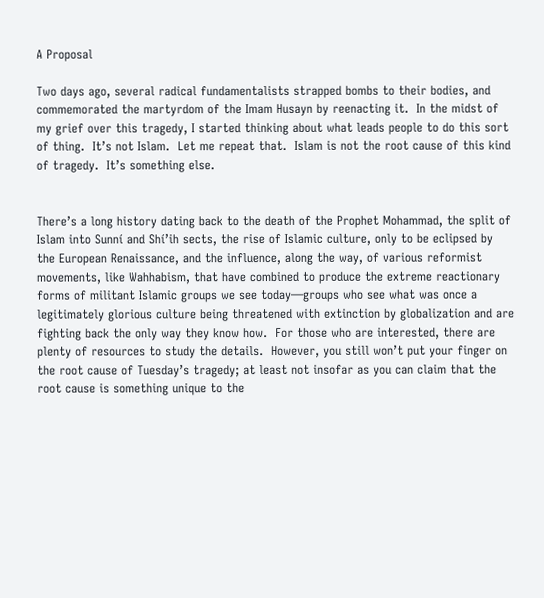A Proposal

Two days ago, several radical fundamentalists strapped bombs to their bodies, and commemorated the martyrdom of the Imam Husayn by reenacting it.  In the midst of my grief over this tragedy, I started thinking about what leads people to do this sort of thing.  It’s not Islam.  Let me repeat that.  Islam is not the root cause of this kind of tragedy.  It’s something else.


There’s a long history dating back to the death of the Prophet Mohammad, the split of Islam into Sunní and Shí’ih sects, the rise of Islamic culture, only to be eclipsed by the European Renaissance, and the influence, along the way, of various reformist movements, like Wahhabism, that have combined to produce the extreme reactionary forms of militant Islamic groups we see today—groups who see what was once a legitimately glorious culture being threatened with extinction by globalization and are fighting back the only way they know how.  For those who are interested, there are plenty of resources to study the details.  However, you still won’t put your finger on the root cause of Tuesday’s tragedy; at least not insofar as you can claim that the root cause is something unique to the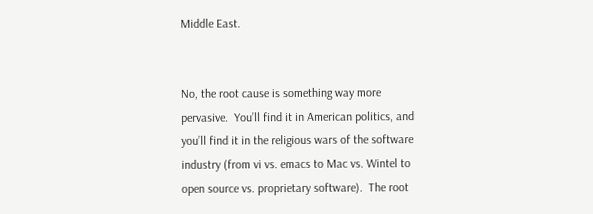Middle East.


No, the root cause is something way more pervasive.  You’ll find it in American politics, and you’ll find it in the religious wars of the software industry (from vi vs. emacs to Mac vs. Wintel to open source vs. proprietary software).  The root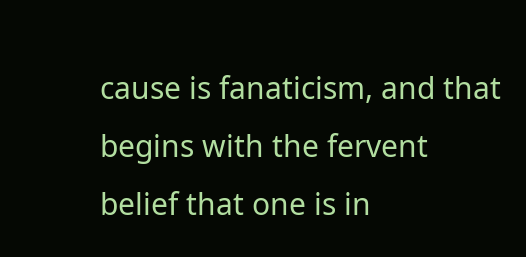cause is fanaticism, and that begins with the fervent belief that one is in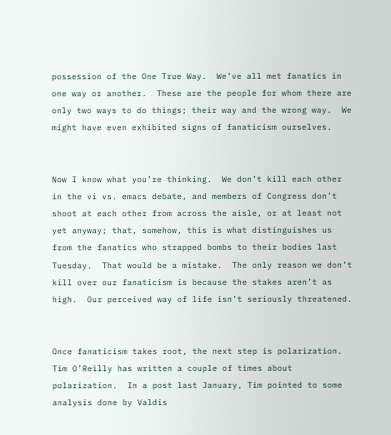possession of the One True Way.  We’ve all met fanatics in one way or another.  These are the people for whom there are only two ways to do things; their way and the wrong way.  We might have even exhibited signs of fanaticism ourselves.


Now I know what you’re thinking.  We don’t kill each other in the vi vs. emacs debate, and members of Congress don’t shoot at each other from across the aisle, or at least not yet anyway; that, somehow, this is what distinguishes us from the fanatics who strapped bombs to their bodies last Tuesday.  That would be a mistake.  The only reason we don’t kill over our fanaticism is because the stakes aren’t as high.  Our perceived way of life isn’t seriously threatened.


Once fanaticism takes root, the next step is polarization.  Tim O’Reilly has written a couple of times about polarization.  In a post last January, Tim pointed to some analysis done by Valdis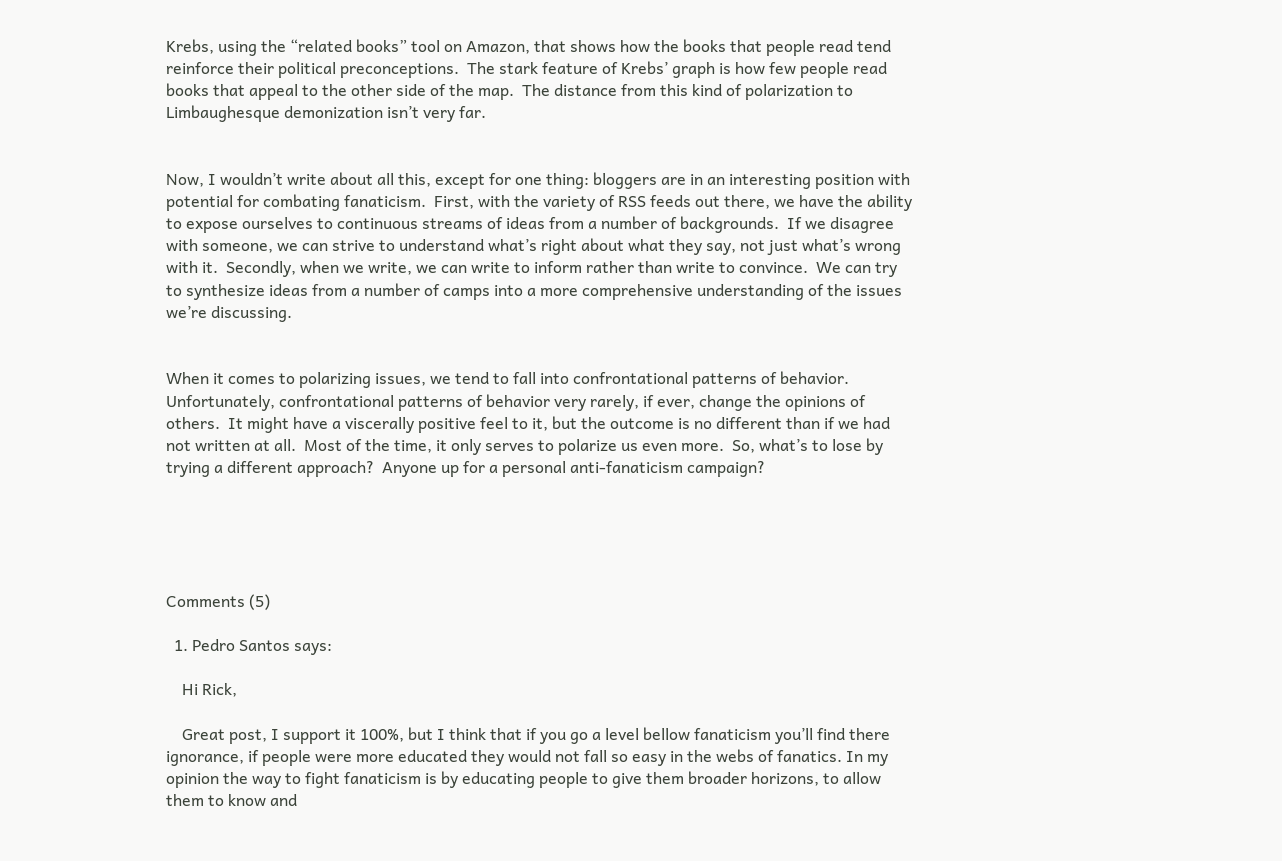Krebs, using the “related books” tool on Amazon, that shows how the books that people read tend reinforce their political preconceptions.  The stark feature of Krebs’ graph is how few people read books that appeal to the other side of the map.  The distance from this kind of polarization to Limbaughesque demonization isn’t very far.


Now, I wouldn’t write about all this, except for one thing: bloggers are in an interesting position with potential for combating fanaticism.  First, with the variety of RSS feeds out there, we have the ability to expose ourselves to continuous streams of ideas from a number of backgrounds.  If we disagree with someone, we can strive to understand what’s right about what they say, not just what’s wrong with it.  Secondly, when we write, we can write to inform rather than write to convince.  We can try to synthesize ideas from a number of camps into a more comprehensive understanding of the issues we’re discussing.


When it comes to polarizing issues, we tend to fall into confrontational patterns of behavior.  Unfortunately, confrontational patterns of behavior very rarely, if ever, change the opinions of others.  It might have a viscerally positive feel to it, but the outcome is no different than if we had not written at all.  Most of the time, it only serves to polarize us even more.  So, what’s to lose by trying a different approach?  Anyone up for a personal anti-fanaticism campaign?





Comments (5)

  1. Pedro Santos says:

    Hi Rick,

    Great post, I support it 100%, but I think that if you go a level bellow fanaticism you’ll find there ignorance, if people were more educated they would not fall so easy in the webs of fanatics. In my opinion the way to fight fanaticism is by educating people to give them broader horizons, to allow them to know and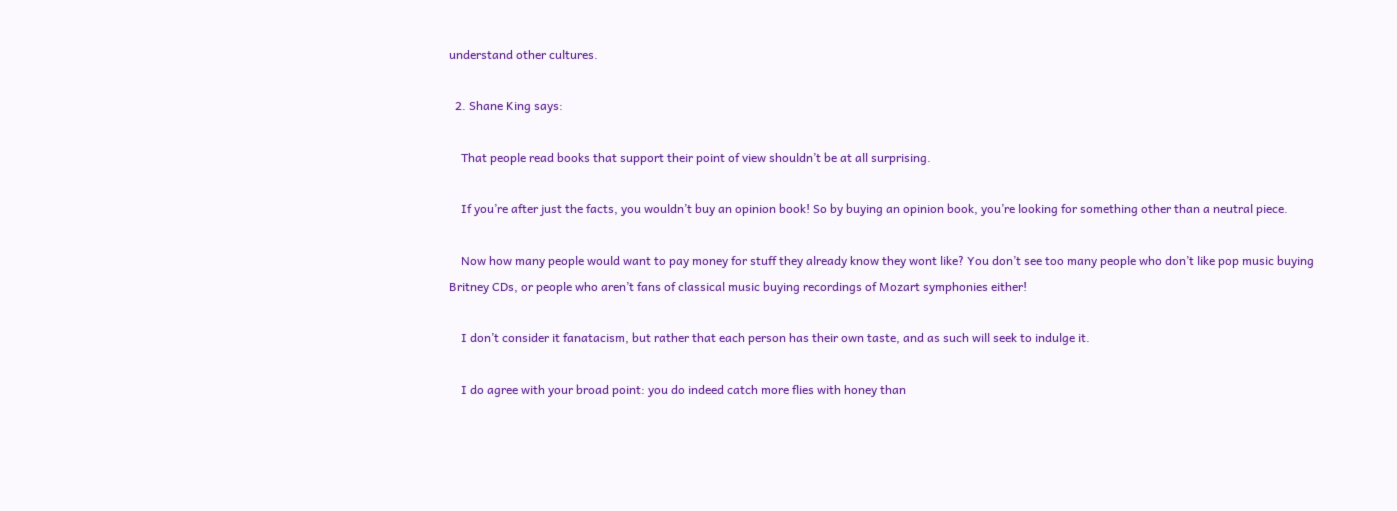understand other cultures.

  2. Shane King says:

    That people read books that support their point of view shouldn’t be at all surprising.

    If you’re after just the facts, you wouldn’t buy an opinion book! So by buying an opinion book, you’re looking for something other than a neutral piece.

    Now how many people would want to pay money for stuff they already know they wont like? You don’t see too many people who don’t like pop music buying Britney CDs, or people who aren’t fans of classical music buying recordings of Mozart symphonies either!

    I don’t consider it fanatacism, but rather that each person has their own taste, and as such will seek to indulge it.

    I do agree with your broad point: you do indeed catch more flies with honey than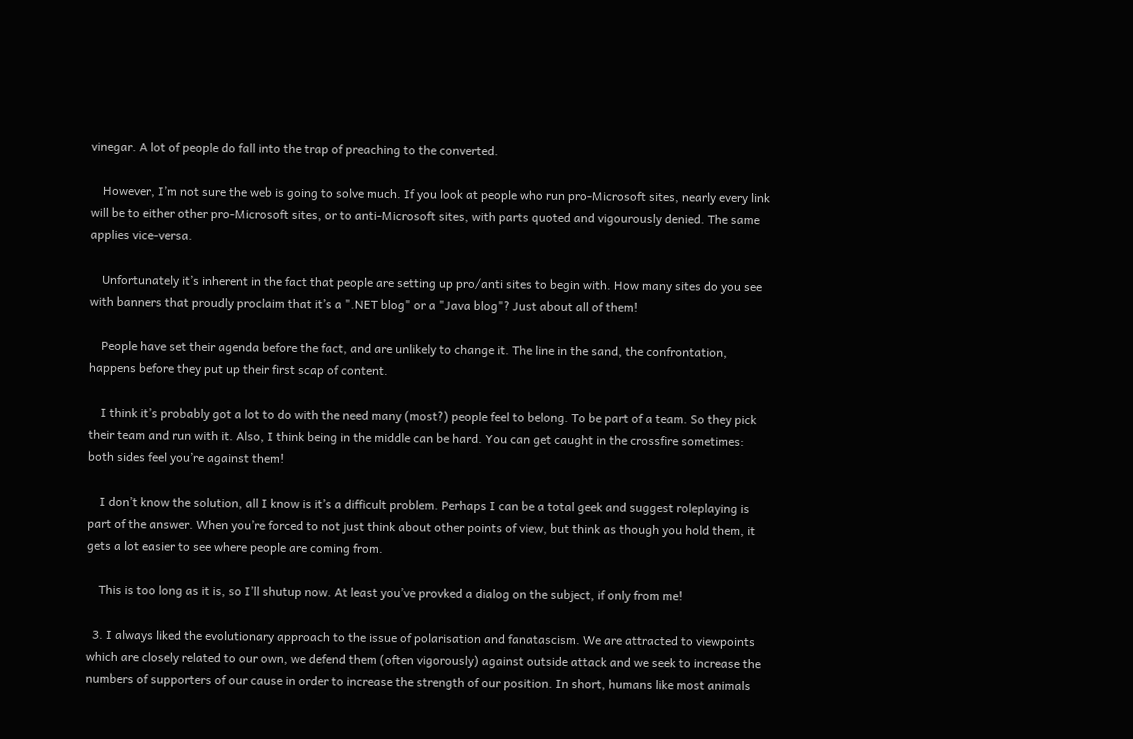vinegar. A lot of people do fall into the trap of preaching to the converted.

    However, I’m not sure the web is going to solve much. If you look at people who run pro-Microsoft sites, nearly every link will be to either other pro-Microsoft sites, or to anti-Microsoft sites, with parts quoted and vigourously denied. The same applies vice-versa.

    Unfortunately it’s inherent in the fact that people are setting up pro/anti sites to begin with. How many sites do you see with banners that proudly proclaim that it’s a ".NET blog" or a "Java blog"? Just about all of them!

    People have set their agenda before the fact, and are unlikely to change it. The line in the sand, the confrontation, happens before they put up their first scap of content.

    I think it’s probably got a lot to do with the need many (most?) people feel to belong. To be part of a team. So they pick their team and run with it. Also, I think being in the middle can be hard. You can get caught in the crossfire sometimes: both sides feel you’re against them!

    I don’t know the solution, all I know is it’s a difficult problem. Perhaps I can be a total geek and suggest roleplaying is part of the answer. When you’re forced to not just think about other points of view, but think as though you hold them, it gets a lot easier to see where people are coming from.

    This is too long as it is, so I’ll shutup now. At least you’ve provked a dialog on the subject, if only from me!

  3. I always liked the evolutionary approach to the issue of polarisation and fanatascism. We are attracted to viewpoints which are closely related to our own, we defend them (often vigorously) against outside attack and we seek to increase the numbers of supporters of our cause in order to increase the strength of our position. In short, humans like most animals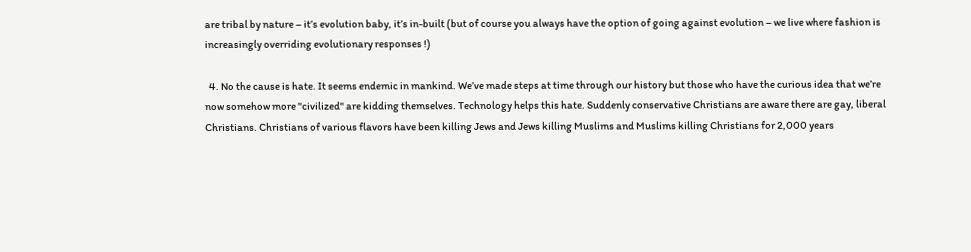are tribal by nature – it’s evolution baby, it’s in-built (but of course you always have the option of going against evolution – we live where fashion is increasingly overriding evolutionary responses !)

  4. No the cause is hate. It seems endemic in mankind. We’ve made steps at time through our history but those who have the curious idea that we’re now somehow more "civilized" are kidding themselves. Technology helps this hate. Suddenly conservative Christians are aware there are gay, liberal Christians. Christians of various flavors have been killing Jews and Jews killing Muslims and Muslims killing Christians for 2,000 years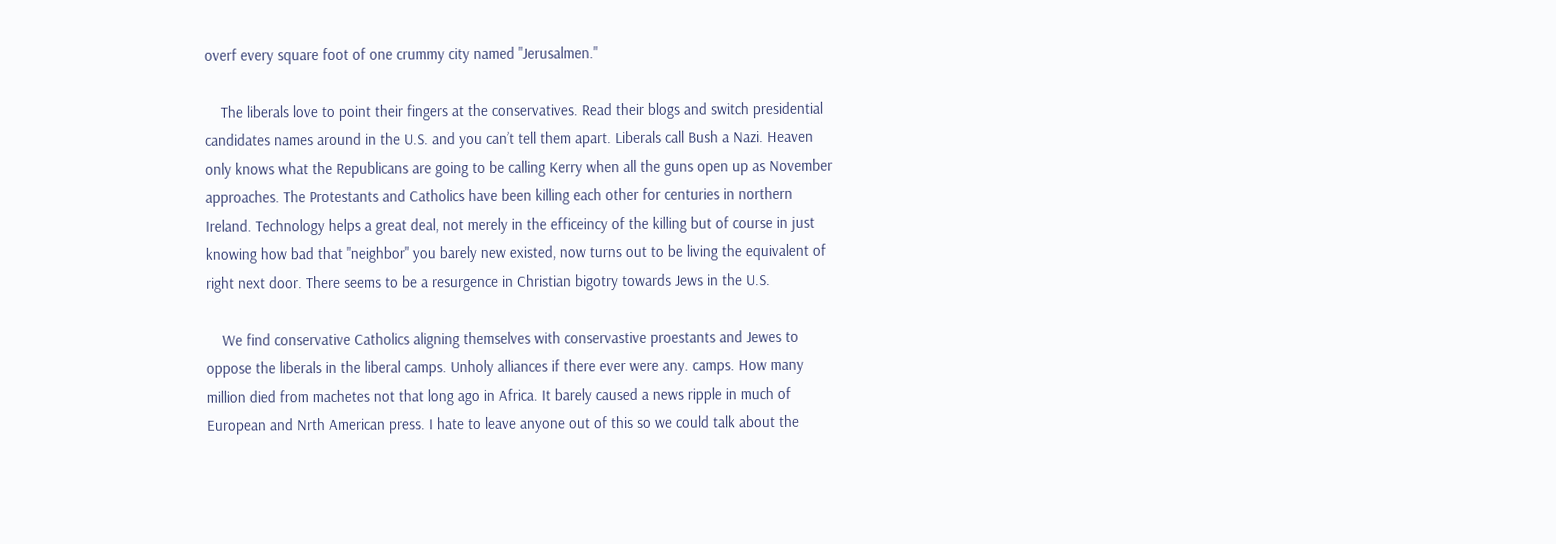overf every square foot of one crummy city named "Jerusalmen."

    The liberals love to point their fingers at the conservatives. Read their blogs and switch presidential candidates names around in the U.S. and you can’t tell them apart. Liberals call Bush a Nazi. Heaven only knows what the Republicans are going to be calling Kerry when all the guns open up as November approaches. The Protestants and Catholics have been killing each other for centuries in northern Ireland. Technology helps a great deal, not merely in the efficeincy of the killing but of course in just knowing how bad that "neighbor" you barely new existed, now turns out to be living the equivalent of right next door. There seems to be a resurgence in Christian bigotry towards Jews in the U.S.

    We find conservative Catholics aligning themselves with conservastive proestants and Jewes to oppose the liberals in the liberal camps. Unholy alliances if there ever were any. camps. How many million died from machetes not that long ago in Africa. It barely caused a news ripple in much of European and Nrth American press. I hate to leave anyone out of this so we could talk about the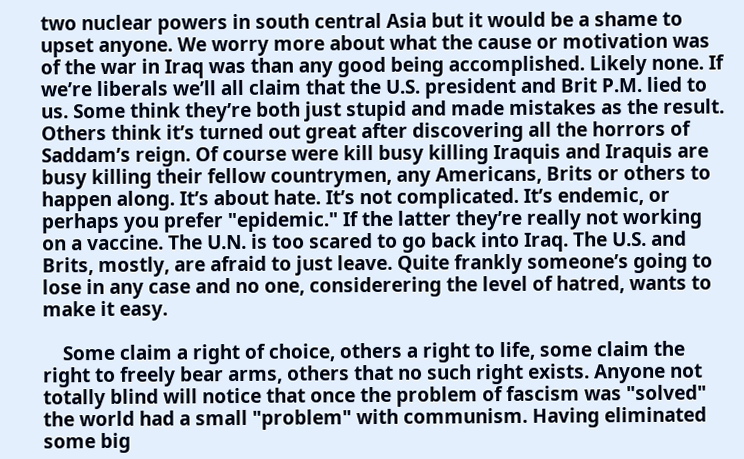two nuclear powers in south central Asia but it would be a shame to upset anyone. We worry more about what the cause or motivation was of the war in Iraq was than any good being accomplished. Likely none. If we’re liberals we’ll all claim that the U.S. president and Brit P.M. lied to us. Some think they’re both just stupid and made mistakes as the result. Others think it’s turned out great after discovering all the horrors of Saddam’s reign. Of course were kill busy killing Iraquis and Iraquis are busy killing their fellow countrymen, any Americans, Brits or others to happen along. It’s about hate. It’s not complicated. It’s endemic, or perhaps you prefer "epidemic." If the latter they’re really not working on a vaccine. The U.N. is too scared to go back into Iraq. The U.S. and Brits, mostly, are afraid to just leave. Quite frankly someone’s going to lose in any case and no one, considerering the level of hatred, wants to make it easy.

    Some claim a right of choice, others a right to life, some claim the right to freely bear arms, others that no such right exists. Anyone not totally blind will notice that once the problem of fascism was "solved" the world had a small "problem" with communism. Having eliminated some big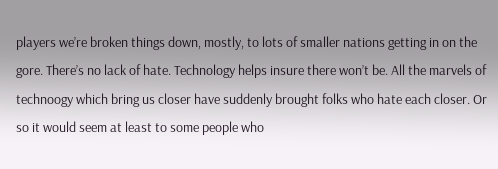players we’re broken things down, mostly, to lots of smaller nations getting in on the gore. There’s no lack of hate. Technology helps insure there won’t be. All the marvels of technoogy which bring us closer have suddenly brought folks who hate each closer. Or so it would seem at least to some people who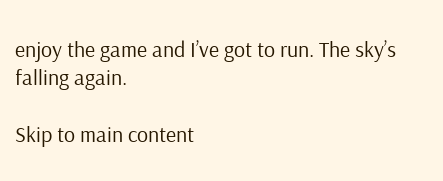enjoy the game and I’ve got to run. The sky’s falling again.

Skip to main content